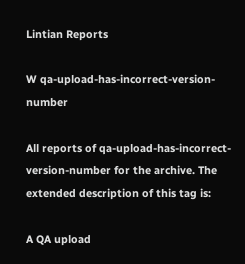Lintian Reports

W qa-upload-has-incorrect-version-number

All reports of qa-upload-has-incorrect-version-number for the archive. The extended description of this tag is:

A QA upload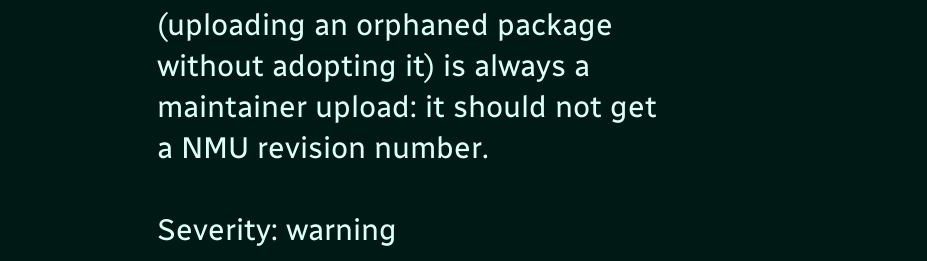(uploading an orphaned package without adopting it) is always a maintainer upload: it should not get a NMU revision number.

Severity: warning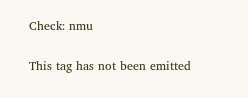Check: nmu

This tag has not been emitted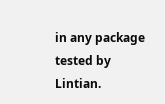in any package tested by Lintian.